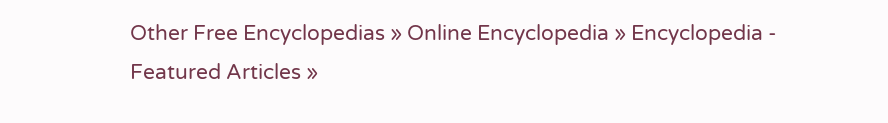Other Free Encyclopedias » Online Encyclopedia » Encyclopedia - Featured Articles »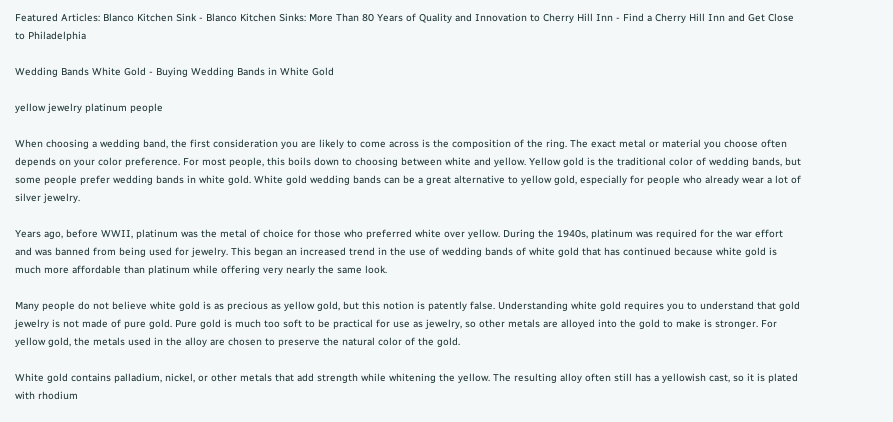Featured Articles: Blanco Kitchen Sink - Blanco Kitchen Sinks: More Than 80 Years of Quality and Innovation to Cherry Hill Inn - Find a Cherry Hill Inn and Get Close to Philadelphia

Wedding Bands White Gold - Buying Wedding Bands in White Gold

yellow jewelry platinum people

When choosing a wedding band, the first consideration you are likely to come across is the composition of the ring. The exact metal or material you choose often depends on your color preference. For most people, this boils down to choosing between white and yellow. Yellow gold is the traditional color of wedding bands, but some people prefer wedding bands in white gold. White gold wedding bands can be a great alternative to yellow gold, especially for people who already wear a lot of silver jewelry.

Years ago, before WWII, platinum was the metal of choice for those who preferred white over yellow. During the 1940s, platinum was required for the war effort and was banned from being used for jewelry. This began an increased trend in the use of wedding bands of white gold that has continued because white gold is much more affordable than platinum while offering very nearly the same look.

Many people do not believe white gold is as precious as yellow gold, but this notion is patently false. Understanding white gold requires you to understand that gold jewelry is not made of pure gold. Pure gold is much too soft to be practical for use as jewelry, so other metals are alloyed into the gold to make is stronger. For yellow gold, the metals used in the alloy are chosen to preserve the natural color of the gold.

White gold contains palladium, nickel, or other metals that add strength while whitening the yellow. The resulting alloy often still has a yellowish cast, so it is plated with rhodium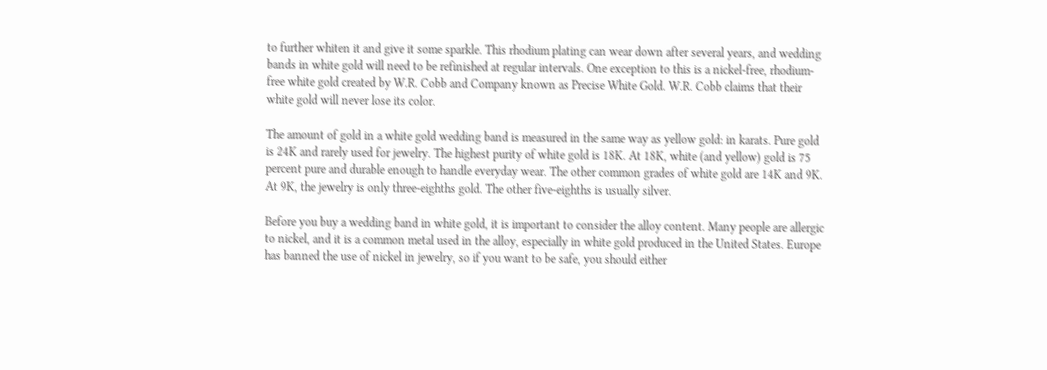to further whiten it and give it some sparkle. This rhodium plating can wear down after several years, and wedding bands in white gold will need to be refinished at regular intervals. One exception to this is a nickel-free, rhodium-free white gold created by W.R. Cobb and Company known as Precise White Gold. W.R. Cobb claims that their white gold will never lose its color.

The amount of gold in a white gold wedding band is measured in the same way as yellow gold: in karats. Pure gold is 24K and rarely used for jewelry. The highest purity of white gold is 18K. At 18K, white (and yellow) gold is 75 percent pure and durable enough to handle everyday wear. The other common grades of white gold are 14K and 9K. At 9K, the jewelry is only three-eighths gold. The other five-eighths is usually silver.

Before you buy a wedding band in white gold, it is important to consider the alloy content. Many people are allergic to nickel, and it is a common metal used in the alloy, especially in white gold produced in the United States. Europe has banned the use of nickel in jewelry, so if you want to be safe, you should either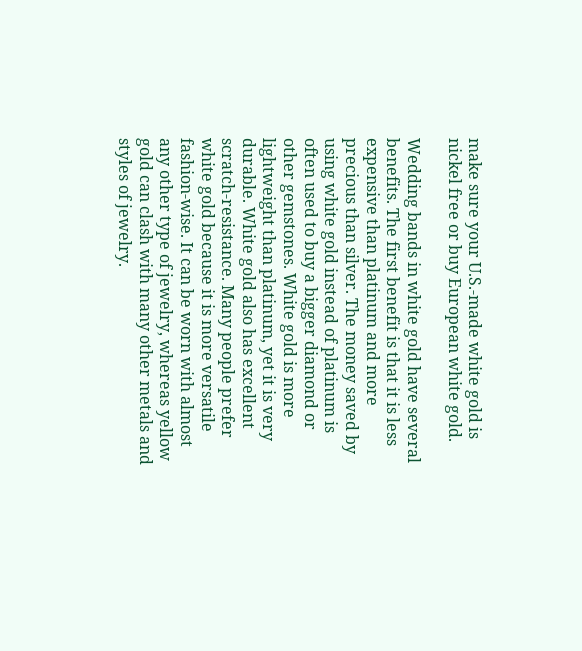make sure your U.S.-made white gold is nickel free or buy European white gold.

Wedding bands in white gold have several benefits. The first benefit is that it is less expensive than platinum and more precious than silver. The money saved by using white gold instead of platinum is often used to buy a bigger diamond or other gemstones. White gold is more lightweight than platinum, yet it is very durable. White gold also has excellent scratch-resistance. Many people prefer white gold because it is more versatile fashion-wise. It can be worn with almost any other type of jewelry, whereas yellow gold can clash with many other metals and styles of jewelry.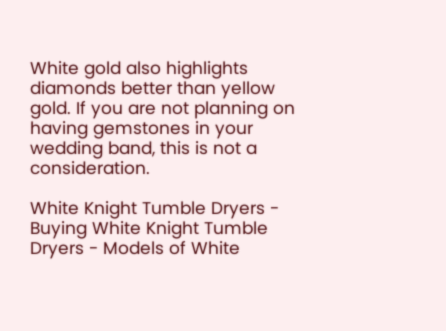White gold also highlights diamonds better than yellow gold. If you are not planning on having gemstones in your wedding band, this is not a consideration.

White Knight Tumble Dryers - Buying White Knight Tumble Dryers - Models of White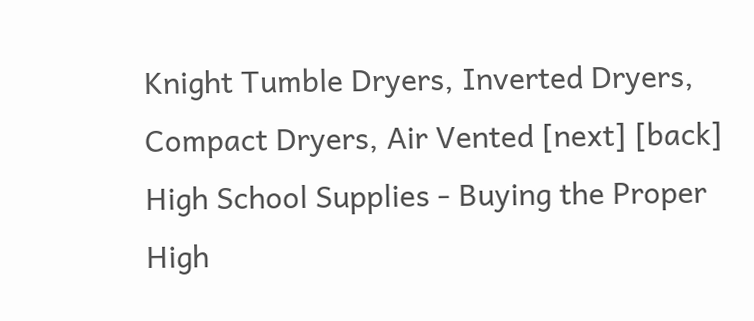Knight Tumble Dryers, Inverted Dryers, Compact Dryers, Air Vented [next] [back] High School Supplies - Buying the Proper High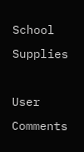School Supplies

User Comments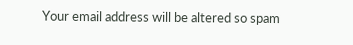Your email address will be altered so spam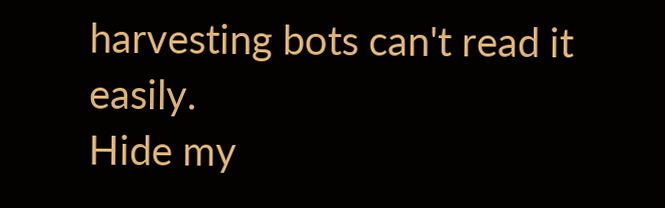harvesting bots can't read it easily.
Hide my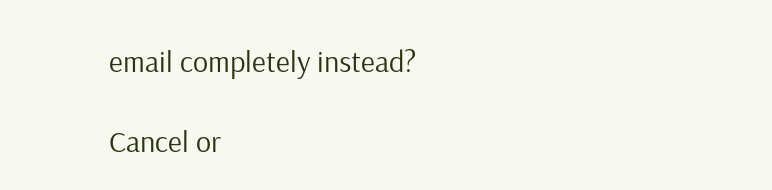email completely instead?

Cancel or